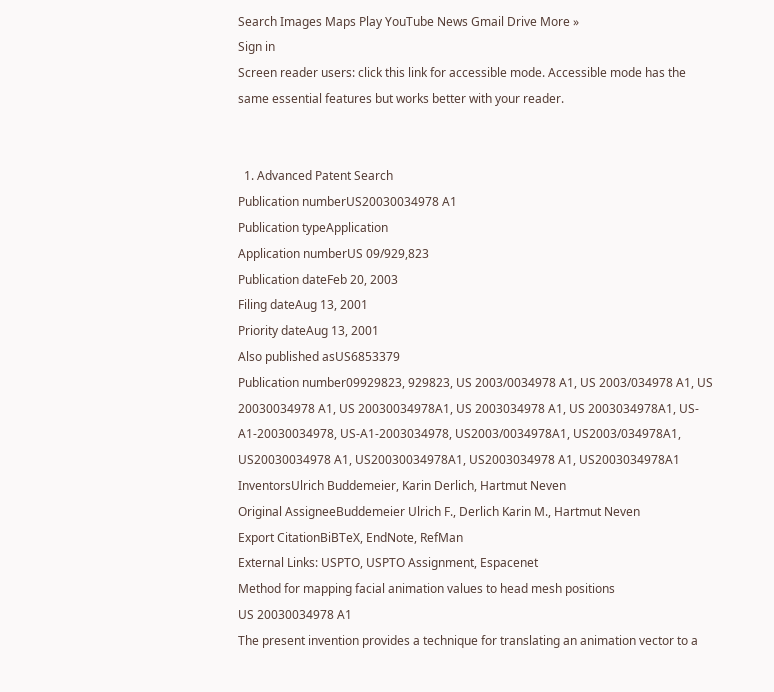Search Images Maps Play YouTube News Gmail Drive More »
Sign in
Screen reader users: click this link for accessible mode. Accessible mode has the same essential features but works better with your reader.


  1. Advanced Patent Search
Publication numberUS20030034978 A1
Publication typeApplication
Application numberUS 09/929,823
Publication dateFeb 20, 2003
Filing dateAug 13, 2001
Priority dateAug 13, 2001
Also published asUS6853379
Publication number09929823, 929823, US 2003/0034978 A1, US 2003/034978 A1, US 20030034978 A1, US 20030034978A1, US 2003034978 A1, US 2003034978A1, US-A1-20030034978, US-A1-2003034978, US2003/0034978A1, US2003/034978A1, US20030034978 A1, US20030034978A1, US2003034978 A1, US2003034978A1
InventorsUlrich Buddemeier, Karin Derlich, Hartmut Neven
Original AssigneeBuddemeier Ulrich F., Derlich Karin M., Hartmut Neven
Export CitationBiBTeX, EndNote, RefMan
External Links: USPTO, USPTO Assignment, Espacenet
Method for mapping facial animation values to head mesh positions
US 20030034978 A1
The present invention provides a technique for translating an animation vector to a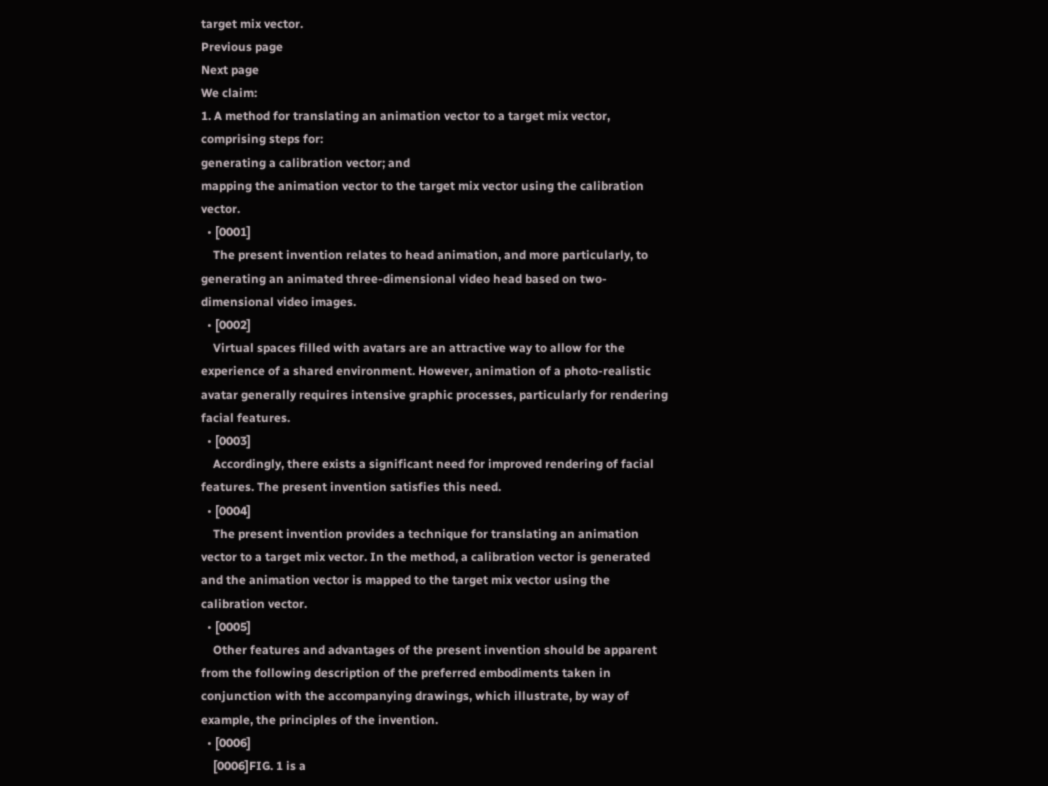target mix vector.
Previous page
Next page
We claim:
1. A method for translating an animation vector to a target mix vector, comprising steps for:
generating a calibration vector; and
mapping the animation vector to the target mix vector using the calibration vector.
  • [0001]
    The present invention relates to head animation, and more particularly, to generating an animated three-dimensional video head based on two-dimensional video images.
  • [0002]
    Virtual spaces filled with avatars are an attractive way to allow for the experience of a shared environment. However, animation of a photo-realistic avatar generally requires intensive graphic processes, particularly for rendering facial features.
  • [0003]
    Accordingly, there exists a significant need for improved rendering of facial features. The present invention satisfies this need.
  • [0004]
    The present invention provides a technique for translating an animation vector to a target mix vector. In the method, a calibration vector is generated and the animation vector is mapped to the target mix vector using the calibration vector.
  • [0005]
    Other features and advantages of the present invention should be apparent from the following description of the preferred embodiments taken in conjunction with the accompanying drawings, which illustrate, by way of example, the principles of the invention.
  • [0006]
    [0006]FIG. 1 is a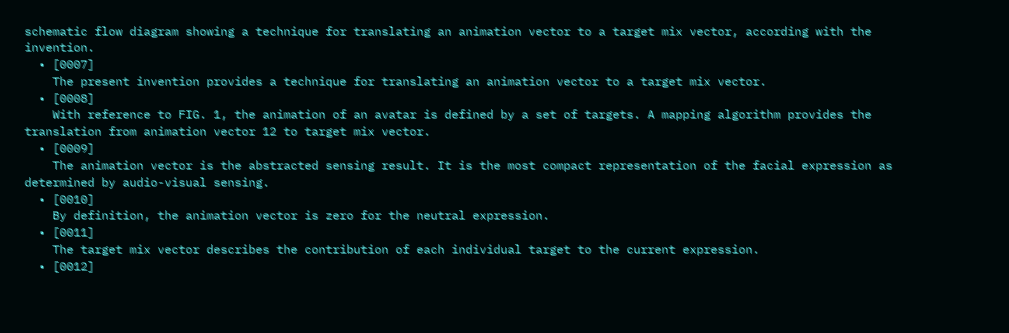schematic flow diagram showing a technique for translating an animation vector to a target mix vector, according with the invention.
  • [0007]
    The present invention provides a technique for translating an animation vector to a target mix vector.
  • [0008]
    With reference to FIG. 1, the animation of an avatar is defined by a set of targets. A mapping algorithm provides the translation from animation vector 12 to target mix vector.
  • [0009]
    The animation vector is the abstracted sensing result. It is the most compact representation of the facial expression as determined by audio-visual sensing.
  • [0010]
    By definition, the animation vector is zero for the neutral expression.
  • [0011]
    The target mix vector describes the contribution of each individual target to the current expression.
  • [0012]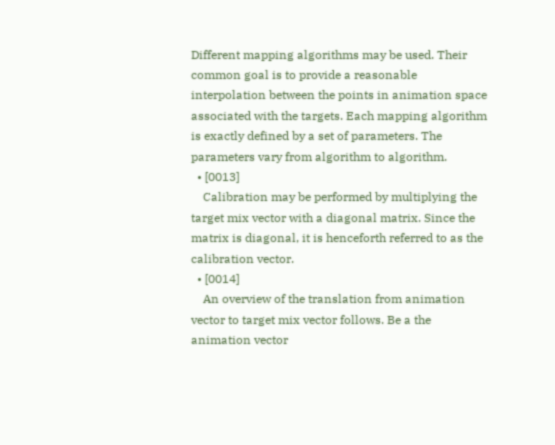Different mapping algorithms may be used. Their common goal is to provide a reasonable interpolation between the points in animation space associated with the targets. Each mapping algorithm is exactly defined by a set of parameters. The parameters vary from algorithm to algorithm.
  • [0013]
    Calibration may be performed by multiplying the target mix vector with a diagonal matrix. Since the matrix is diagonal, it is henceforth referred to as the calibration vector.
  • [0014]
    An overview of the translation from animation vector to target mix vector follows. Be a the animation vector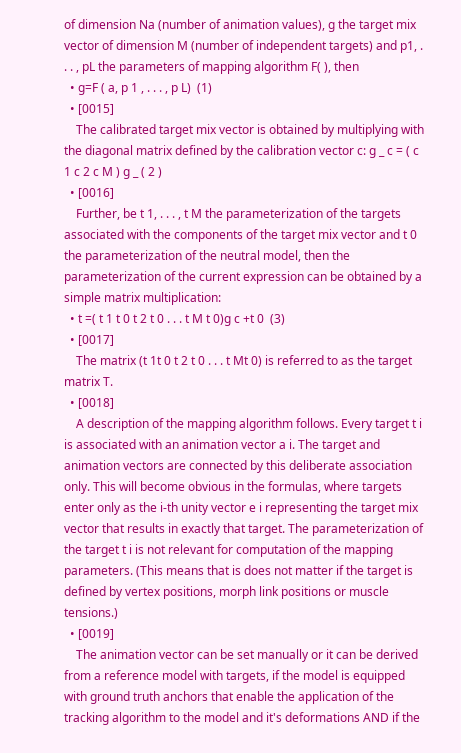of dimension Na (number of animation values), g the target mix vector of dimension M (number of independent targets) and p1, . . . , pL the parameters of mapping algorithm F( ), then
  • g=F ( a, p 1 , . . . , p L)  (1)
  • [0015]
    The calibrated target mix vector is obtained by multiplying with the diagonal matrix defined by the calibration vector c: g _ c = ( c 1 c 2 c M ) g _ ( 2 )
  • [0016]
    Further, be t 1, . . . , t M the parameterization of the targets associated with the components of the target mix vector and t 0 the parameterization of the neutral model, then the parameterization of the current expression can be obtained by a simple matrix multiplication:
  • t =( t 1 t 0 t 2 t 0 . . . t M t 0)g c +t 0  (3)
  • [0017]
    The matrix (t 1t 0 t 2 t 0 . . . t Mt 0) is referred to as the target matrix T.
  • [0018]
    A description of the mapping algorithm follows. Every target t i is associated with an animation vector a i. The target and animation vectors are connected by this deliberate association only. This will become obvious in the formulas, where targets enter only as the i-th unity vector e i representing the target mix vector that results in exactly that target. The parameterization of the target t i is not relevant for computation of the mapping parameters. (This means that is does not matter if the target is defined by vertex positions, morph link positions or muscle tensions.)
  • [0019]
    The animation vector can be set manually or it can be derived from a reference model with targets, if the model is equipped with ground truth anchors that enable the application of the tracking algorithm to the model and it's deformations AND if the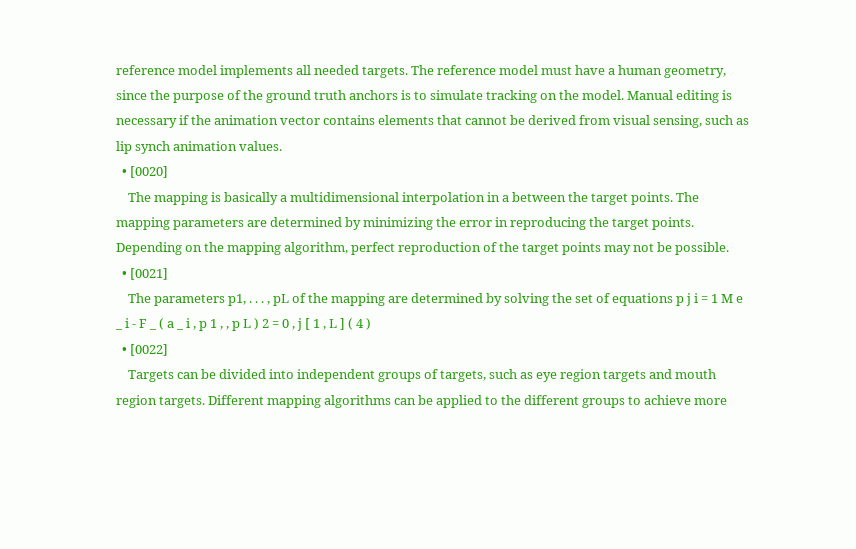reference model implements all needed targets. The reference model must have a human geometry, since the purpose of the ground truth anchors is to simulate tracking on the model. Manual editing is necessary if the animation vector contains elements that cannot be derived from visual sensing, such as lip synch animation values.
  • [0020]
    The mapping is basically a multidimensional interpolation in a between the target points. The mapping parameters are determined by minimizing the error in reproducing the target points. Depending on the mapping algorithm, perfect reproduction of the target points may not be possible.
  • [0021]
    The parameters p1, . . . , pL of the mapping are determined by solving the set of equations p j i = 1 M e _ i - F _ ( a _ i , p 1 , , p L ) 2 = 0 , j [ 1 , L ] ( 4 )
  • [0022]
    Targets can be divided into independent groups of targets, such as eye region targets and mouth region targets. Different mapping algorithms can be applied to the different groups to achieve more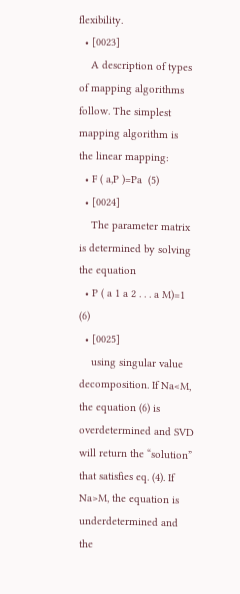flexibility.
  • [0023]
    A description of types of mapping algorithms follow. The simplest mapping algorithm is the linear mapping:
  • F ( a,P )=Pa  (5)
  • [0024]
    The parameter matrix is determined by solving the equation
  • P ( a 1 a 2 . . . a M)=1  (6)
  • [0025]
    using singular value decomposition. If Na<M, the equation (6) is overdetermined and SVD will return the “solution” that satisfies eq. (4). If Na>M, the equation is underdetermined and the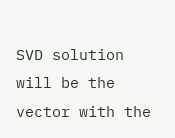SVD solution will be the vector with the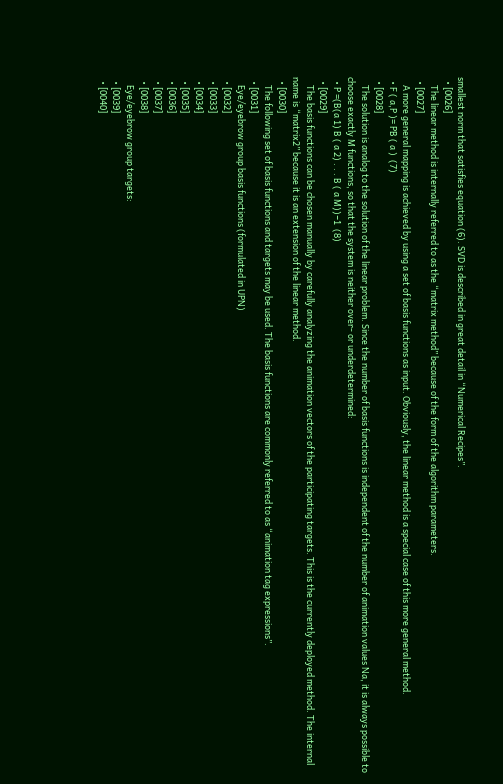smallest norm that satisfies equation (6). SVD is described in great detail in “Numerical Recipes”.
  • [0026]
    The linear method is internally referred to as the “matrix method” because of the form of the algorithm parameters.
  • [0027]
    A more general mapping is achieved by using a set of basis functions as input. Obviously, the linear method is a special case of this more general method.
  • F ( a,P )= PB ( a )  (7)
  • [0028]
    The solution is analog to the solution of the linear problem. Since the number of basis functions is independent of the number of animation values Na, it is always possible to choose exactly M functions, so that the system is neither over- or underdetermined:
  • P =(B(a 1) B ( a 2) . . . B ( a M))−1  (8)
  • [0029]
    The basis functions can be chosen manually by carefully analyzing the animation vectors of the participating targets. This is the currently deployed method. The internal name is “matrix2” because it is an extension of the linear method.
  • [0030]
    The following set of basis functions and targets may be used. The basis functions are commonly referred to as “animation tag expressions”.
  • [0031]
    Eye/eyebrow group basis functions (formulated in UPN)
  • [0032]
  • [0033]
  • [0034]
  • [0035]
  • [0036]
  • [0037]
  • [0038]
    Eye/eyebrow group targets:
  • [0039]
  • [0040]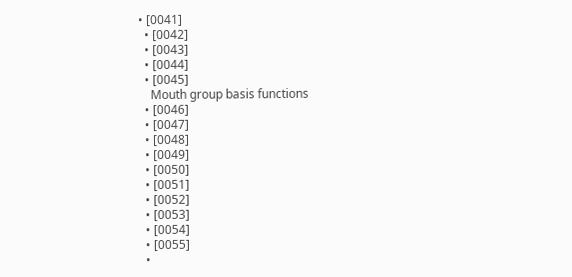• [0041]
  • [0042]
  • [0043]
  • [0044]
  • [0045]
    Mouth group basis functions
  • [0046]
  • [0047]
  • [0048]
  • [0049]
  • [0050]
  • [0051]
  • [0052]
  • [0053]
  • [0054]
  • [0055]
  •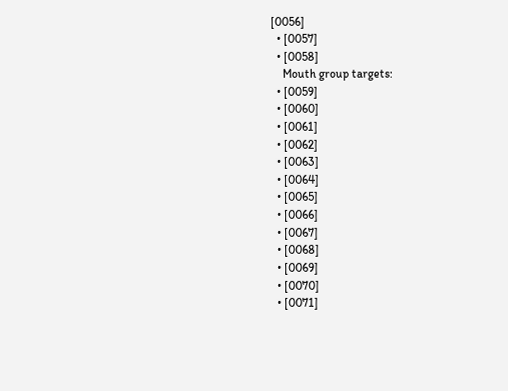[0056]
  • [0057]
  • [0058]
    Mouth group targets:
  • [0059]
  • [0060]
  • [0061]
  • [0062]
  • [0063]
  • [0064]
  • [0065]
  • [0066]
  • [0067]
  • [0068]
  • [0069]
  • [0070]
  • [0071]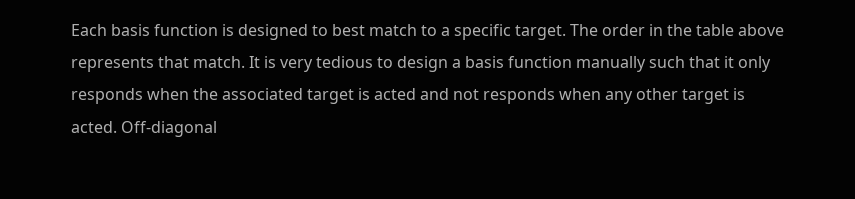Each basis function is designed to best match to a specific target. The order in the table above represents that match. It is very tedious to design a basis function manually such that it only responds when the associated target is acted and not responds when any other target is acted. Off-diagonal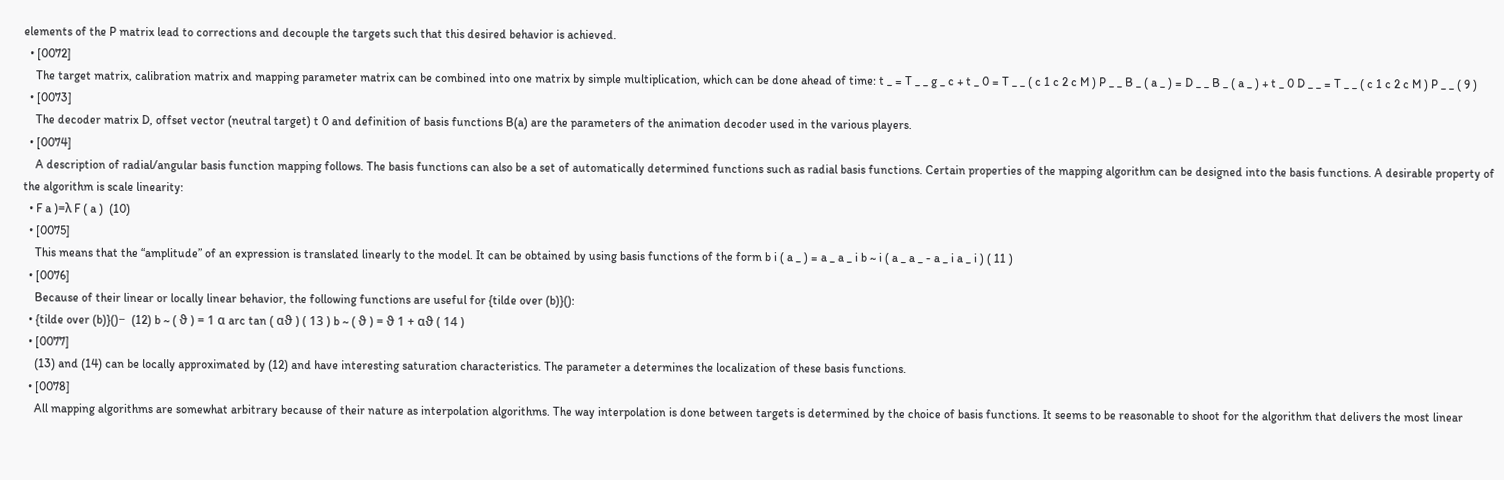elements of the P matrix lead to corrections and decouple the targets such that this desired behavior is achieved.
  • [0072]
    The target matrix, calibration matrix and mapping parameter matrix can be combined into one matrix by simple multiplication, which can be done ahead of time: t _ = T _ _ g _ c + t _ 0 = T _ _ ( c 1 c 2 c M ) P _ _ B _ ( a _ ) = D _ _ B _ ( a _ ) + t _ 0 D _ _ = T _ _ ( c 1 c 2 c M ) P _ _ ( 9 )
  • [0073]
    The decoder matrix D, offset vector (neutral target) t 0 and definition of basis functions B(a) are the parameters of the animation decoder used in the various players.
  • [0074]
    A description of radial/angular basis function mapping follows. The basis functions can also be a set of automatically determined functions such as radial basis functions. Certain properties of the mapping algorithm can be designed into the basis functions. A desirable property of the algorithm is scale linearity:
  • F a )=λ F ( a )  (10)
  • [0075]
    This means that the “amplitude” of an expression is translated linearly to the model. It can be obtained by using basis functions of the form b i ( a _ ) = a _ a _ i b ~ i ( a _ a _ - a _ i a _ i ) ( 11 )
  • [0076]
    Because of their linear or locally linear behavior, the following functions are useful for {tilde over (b)}():
  • {tilde over (b)}()−  (12) b ~ ( ϑ ) = 1 α arc tan ( αϑ ) ( 13 ) b ~ ( ϑ ) = ϑ 1 + αϑ ( 14 )
  • [0077]
    (13) and (14) can be locally approximated by (12) and have interesting saturation characteristics. The parameter a determines the localization of these basis functions.
  • [0078]
    All mapping algorithms are somewhat arbitrary because of their nature as interpolation algorithms. The way interpolation is done between targets is determined by the choice of basis functions. It seems to be reasonable to shoot for the algorithm that delivers the most linear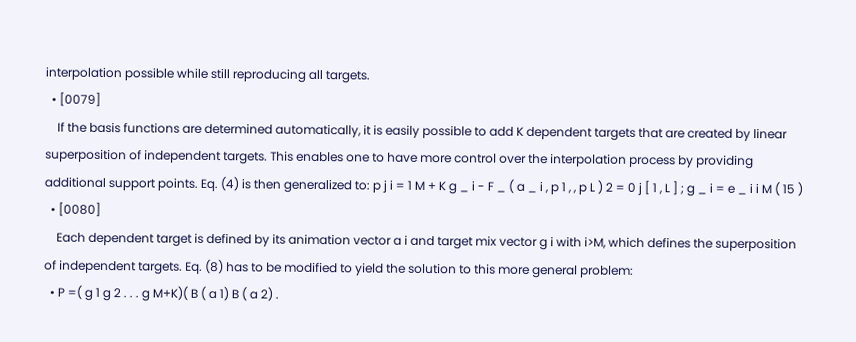interpolation possible while still reproducing all targets.
  • [0079]
    If the basis functions are determined automatically, it is easily possible to add K dependent targets that are created by linear superposition of independent targets. This enables one to have more control over the interpolation process by providing additional support points. Eq. (4) is then generalized to: p j i = 1 M + K g _ i - F _ ( a _ i , p 1 , , p L ) 2 = 0 j [ 1 , L ] ; g _ i = e _ i i M ( 15 )
  • [0080]
    Each dependent target is defined by its animation vector a i and target mix vector g i with i>M, which defines the superposition of independent targets. Eq. (8) has to be modified to yield the solution to this more general problem:
  • P =( g 1 g 2 . . . g M+K)( B ( a 1) B ( a 2) .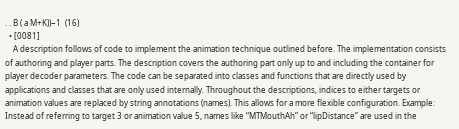. . B ( a M+K))−1  (16)
  • [0081]
    A description follows of code to implement the animation technique outlined before. The implementation consists of authoring and player parts. The description covers the authoring part only up to and including the container for player decoder parameters. The code can be separated into classes and functions that are directly used by applications and classes that are only used internally. Throughout the descriptions, indices to either targets or animation values are replaced by string annotations (names). This allows for a more flexible configuration. Example: Instead of referring to target 3 or animation value 5, names like “MTMouthAh” or “lipDistance” are used in the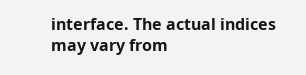interface. The actual indices may vary from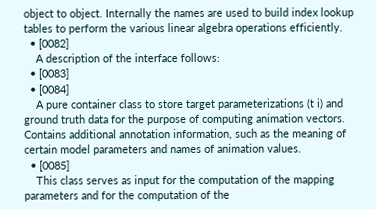object to object. Internally the names are used to build index lookup tables to perform the various linear algebra operations efficiently.
  • [0082]
    A description of the interface follows:
  • [0083]
  • [0084]
    A pure container class to store target parameterizations (t i) and ground truth data for the purpose of computing animation vectors. Contains additional annotation information, such as the meaning of certain model parameters and names of animation values.
  • [0085]
    This class serves as input for the computation of the mapping parameters and for the computation of the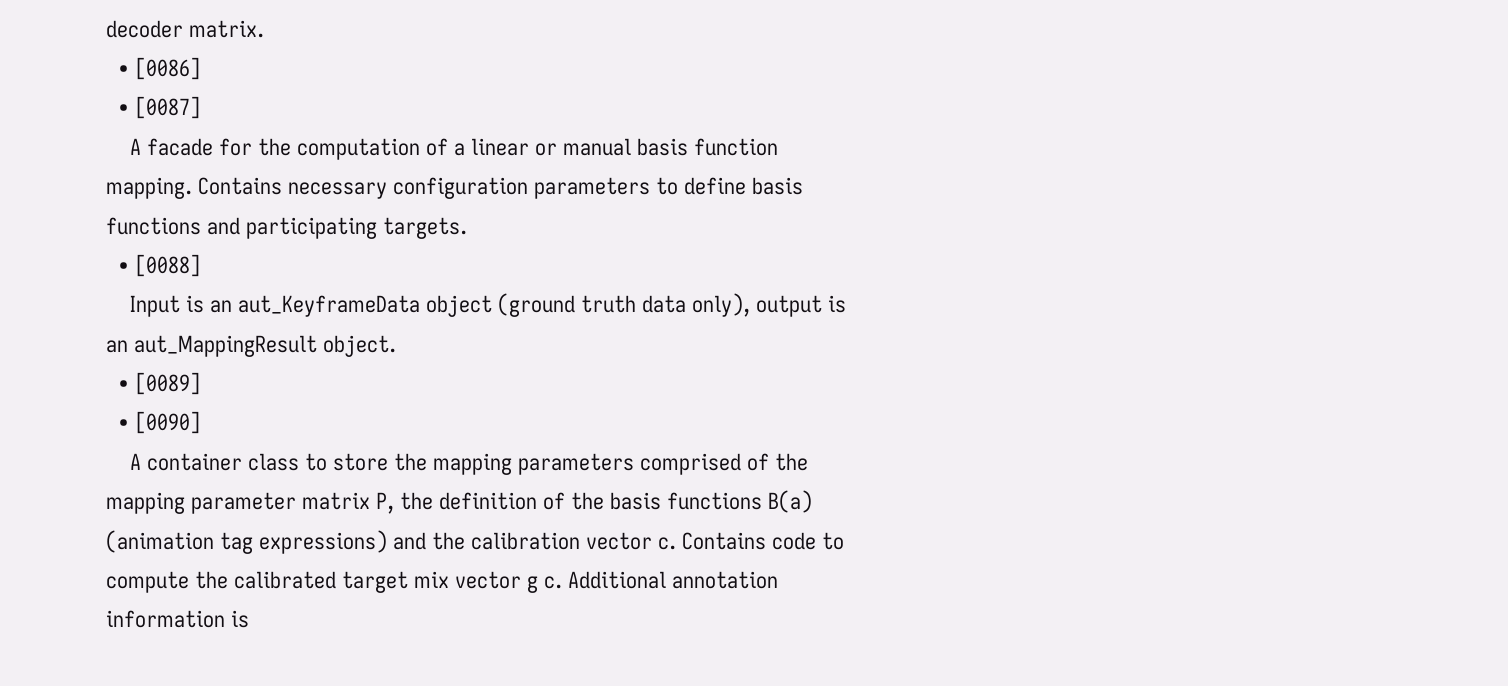decoder matrix.
  • [0086]
  • [0087]
    A facade for the computation of a linear or manual basis function mapping. Contains necessary configuration parameters to define basis functions and participating targets.
  • [0088]
    Input is an aut_KeyframeData object (ground truth data only), output is an aut_MappingResult object.
  • [0089]
  • [0090]
    A container class to store the mapping parameters comprised of the mapping parameter matrix P, the definition of the basis functions B(a) (animation tag expressions) and the calibration vector c. Contains code to compute the calibrated target mix vector g c. Additional annotation information is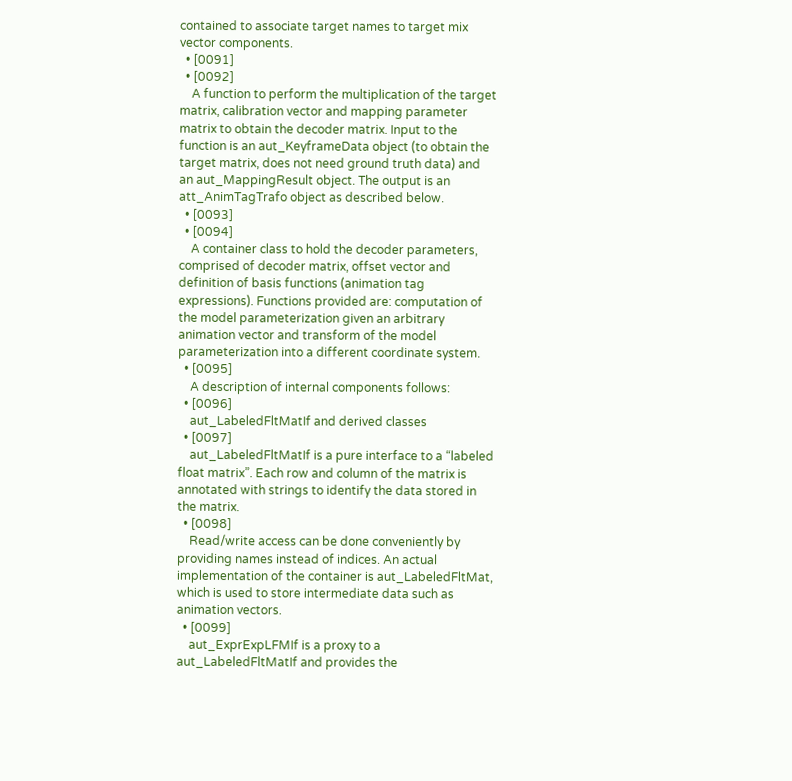contained to associate target names to target mix vector components.
  • [0091]
  • [0092]
    A function to perform the multiplication of the target matrix, calibration vector and mapping parameter matrix to obtain the decoder matrix. Input to the function is an aut_KeyframeData object (to obtain the target matrix, does not need ground truth data) and an aut_MappingResult object. The output is an att_AnimTagTrafo object as described below.
  • [0093]
  • [0094]
    A container class to hold the decoder parameters, comprised of decoder matrix, offset vector and definition of basis functions (animation tag expressions). Functions provided are: computation of the model parameterization given an arbitrary animation vector and transform of the model parameterization into a different coordinate system.
  • [0095]
    A description of internal components follows:
  • [0096]
    aut_LabeledFltMatIf and derived classes
  • [0097]
    aut_LabeledFltMatIf is a pure interface to a “labeled float matrix”. Each row and column of the matrix is annotated with strings to identify the data stored in the matrix.
  • [0098]
    Read/write access can be done conveniently by providing names instead of indices. An actual implementation of the container is aut_LabeledFltMat, which is used to store intermediate data such as animation vectors.
  • [0099]
    aut_ExprExpLFMIf is a proxy to a aut_LabeledFltMatIf and provides the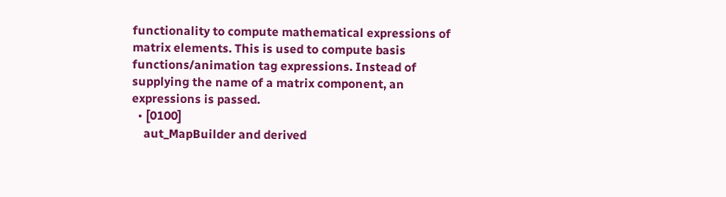functionality to compute mathematical expressions of matrix elements. This is used to compute basis functions/animation tag expressions. Instead of supplying the name of a matrix component, an expressions is passed.
  • [0100]
    aut_MapBuilder and derived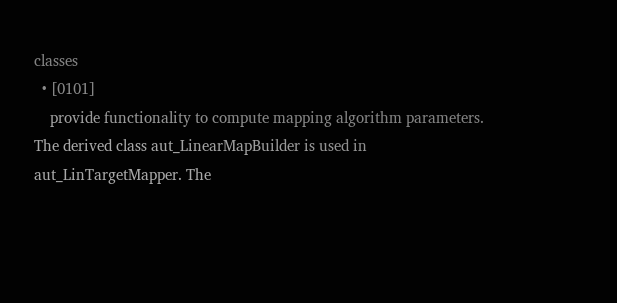classes
  • [0101]
    provide functionality to compute mapping algorithm parameters. The derived class aut_LinearMapBuilder is used in aut_LinTargetMapper. The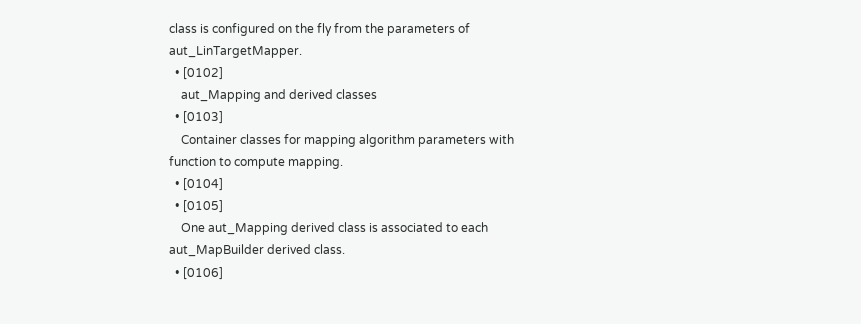class is configured on the fly from the parameters of aut_LinTargetMapper.
  • [0102]
    aut_Mapping and derived classes
  • [0103]
    Container classes for mapping algorithm parameters with function to compute mapping.
  • [0104]
  • [0105]
    One aut_Mapping derived class is associated to each aut_MapBuilder derived class.
  • [0106]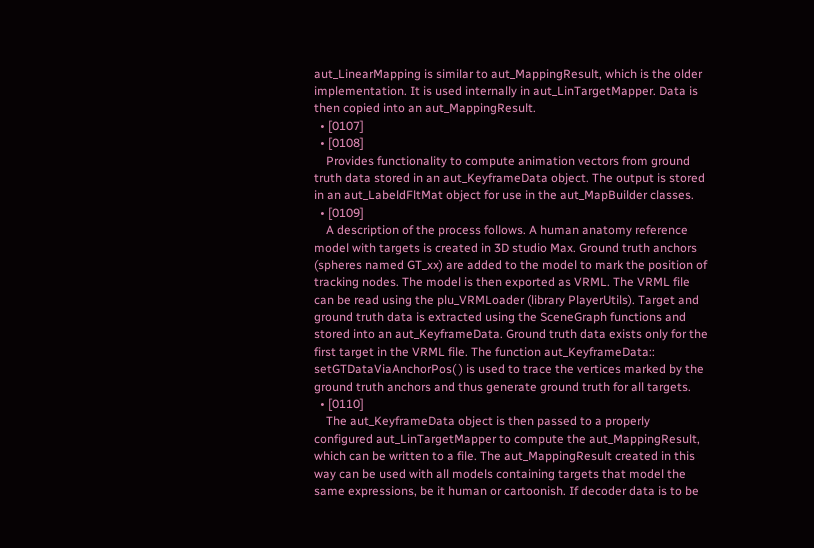aut_LinearMapping is similar to aut_MappingResult, which is the older implementation. It is used internally in aut_LinTargetMapper. Data is then copied into an aut_MappingResult.
  • [0107]
  • [0108]
    Provides functionality to compute animation vectors from ground truth data stored in an aut_KeyframeData object. The output is stored in an aut_LabeldFltMat object for use in the aut_MapBuilder classes.
  • [0109]
    A description of the process follows. A human anatomy reference model with targets is created in 3D studio Max. Ground truth anchors (spheres named GT_xx) are added to the model to mark the position of tracking nodes. The model is then exported as VRML. The VRML file can be read using the plu_VRMLoader (library PlayerUtils). Target and ground truth data is extracted using the SceneGraph functions and stored into an aut_KeyframeData. Ground truth data exists only for the first target in the VRML file. The function aut_KeyframeData:: setGTDataViaAnchorPos( ) is used to trace the vertices marked by the ground truth anchors and thus generate ground truth for all targets.
  • [0110]
    The aut_KeyframeData object is then passed to a properly configured aut_LinTargetMapper to compute the aut_MappingResult, which can be written to a file. The aut_MappingResult created in this way can be used with all models containing targets that model the same expressions, be it human or cartoonish. If decoder data is to be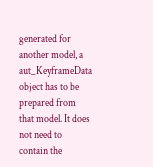generated for another model, a aut_KeyframeData object has to be prepared from that model. It does not need to contain the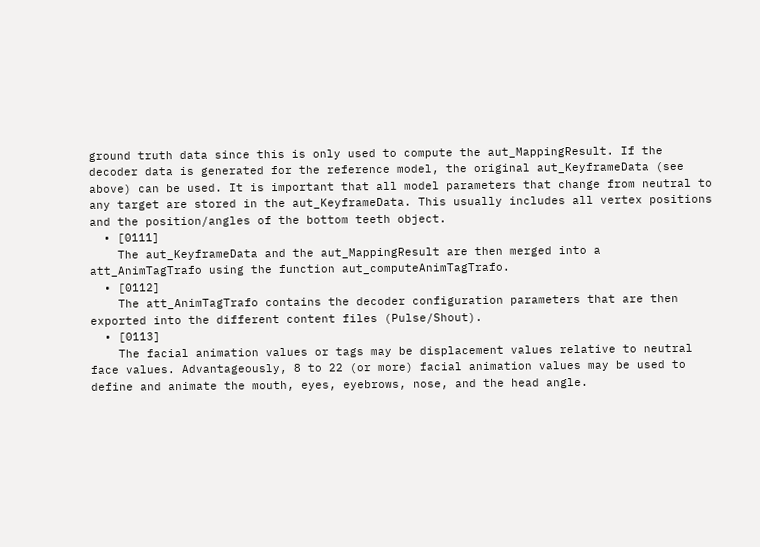ground truth data since this is only used to compute the aut_MappingResult. If the decoder data is generated for the reference model, the original aut_KeyframeData (see above) can be used. It is important that all model parameters that change from neutral to any target are stored in the aut_KeyframeData. This usually includes all vertex positions and the position/angles of the bottom teeth object.
  • [0111]
    The aut_KeyframeData and the aut_MappingResult are then merged into a att_AnimTagTrafo using the function aut_computeAnimTagTrafo.
  • [0112]
    The att_AnimTagTrafo contains the decoder configuration parameters that are then exported into the different content files (Pulse/Shout).
  • [0113]
    The facial animation values or tags may be displacement values relative to neutral face values. Advantageously, 8 to 22 (or more) facial animation values may be used to define and animate the mouth, eyes, eyebrows, nose, and the head angle.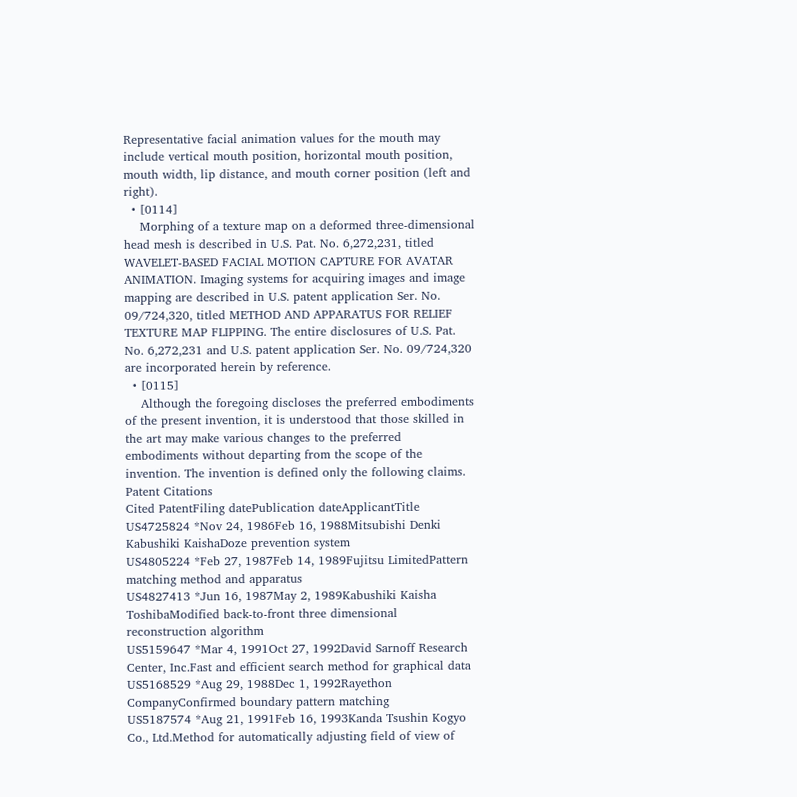Representative facial animation values for the mouth may include vertical mouth position, horizontal mouth position, mouth width, lip distance, and mouth corner position (left and right).
  • [0114]
    Morphing of a texture map on a deformed three-dimensional head mesh is described in U.S. Pat. No. 6,272,231, titled WAVELET-BASED FACIAL MOTION CAPTURE FOR AVATAR ANIMATION. Imaging systems for acquiring images and image mapping are described in U.S. patent application Ser. No. 09/724,320, titled METHOD AND APPARATUS FOR RELIEF TEXTURE MAP FLIPPING. The entire disclosures of U.S. Pat. No. 6,272,231 and U.S. patent application Ser. No. 09/724,320 are incorporated herein by reference.
  • [0115]
    Although the foregoing discloses the preferred embodiments of the present invention, it is understood that those skilled in the art may make various changes to the preferred embodiments without departing from the scope of the invention. The invention is defined only the following claims.
Patent Citations
Cited PatentFiling datePublication dateApplicantTitle
US4725824 *Nov 24, 1986Feb 16, 1988Mitsubishi Denki Kabushiki KaishaDoze prevention system
US4805224 *Feb 27, 1987Feb 14, 1989Fujitsu LimitedPattern matching method and apparatus
US4827413 *Jun 16, 1987May 2, 1989Kabushiki Kaisha ToshibaModified back-to-front three dimensional reconstruction algorithm
US5159647 *Mar 4, 1991Oct 27, 1992David Sarnoff Research Center, Inc.Fast and efficient search method for graphical data
US5168529 *Aug 29, 1988Dec 1, 1992Rayethon CompanyConfirmed boundary pattern matching
US5187574 *Aug 21, 1991Feb 16, 1993Kanda Tsushin Kogyo Co., Ltd.Method for automatically adjusting field of view of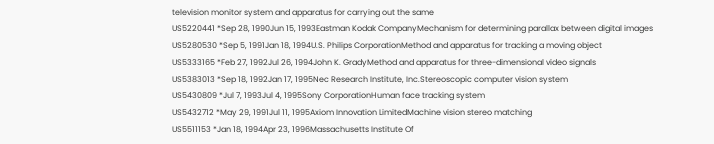television monitor system and apparatus for carrying out the same
US5220441 *Sep 28, 1990Jun 15, 1993Eastman Kodak CompanyMechanism for determining parallax between digital images
US5280530 *Sep 5, 1991Jan 18, 1994U.S. Philips CorporationMethod and apparatus for tracking a moving object
US5333165 *Feb 27, 1992Jul 26, 1994John K. GradyMethod and apparatus for three-dimensional video signals
US5383013 *Sep 18, 1992Jan 17, 1995Nec Research Institute, Inc.Stereoscopic computer vision system
US5430809 *Jul 7, 1993Jul 4, 1995Sony CorporationHuman face tracking system
US5432712 *May 29, 1991Jul 11, 1995Axiom Innovation LimitedMachine vision stereo matching
US5511153 *Jan 18, 1994Apr 23, 1996Massachusetts Institute Of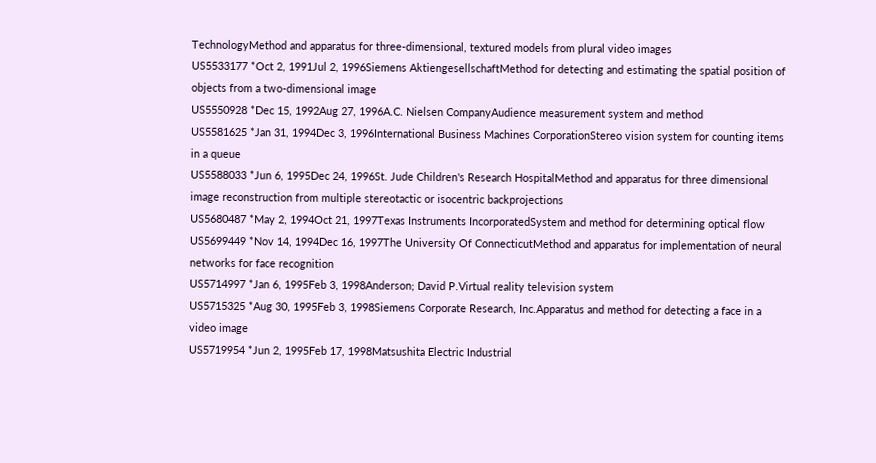TechnologyMethod and apparatus for three-dimensional, textured models from plural video images
US5533177 *Oct 2, 1991Jul 2, 1996Siemens AktiengesellschaftMethod for detecting and estimating the spatial position of objects from a two-dimensional image
US5550928 *Dec 15, 1992Aug 27, 1996A.C. Nielsen CompanyAudience measurement system and method
US5581625 *Jan 31, 1994Dec 3, 1996International Business Machines CorporationStereo vision system for counting items in a queue
US5588033 *Jun 6, 1995Dec 24, 1996St. Jude Children's Research HospitalMethod and apparatus for three dimensional image reconstruction from multiple stereotactic or isocentric backprojections
US5680487 *May 2, 1994Oct 21, 1997Texas Instruments IncorporatedSystem and method for determining optical flow
US5699449 *Nov 14, 1994Dec 16, 1997The University Of ConnecticutMethod and apparatus for implementation of neural networks for face recognition
US5714997 *Jan 6, 1995Feb 3, 1998Anderson; David P.Virtual reality television system
US5715325 *Aug 30, 1995Feb 3, 1998Siemens Corporate Research, Inc.Apparatus and method for detecting a face in a video image
US5719954 *Jun 2, 1995Feb 17, 1998Matsushita Electric Industrial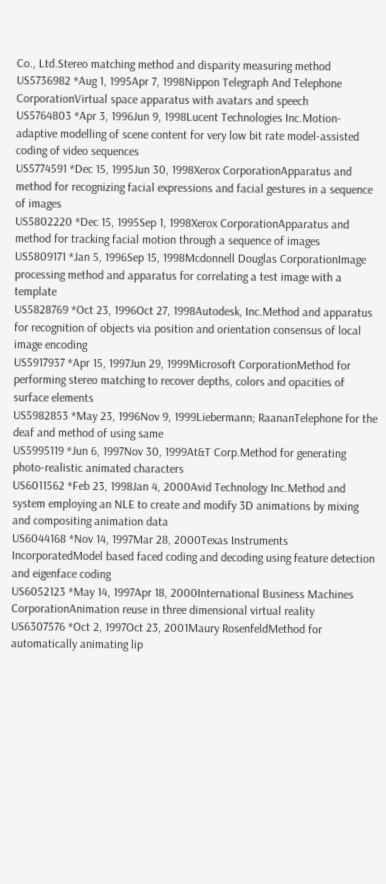Co., Ltd.Stereo matching method and disparity measuring method
US5736982 *Aug 1, 1995Apr 7, 1998Nippon Telegraph And Telephone CorporationVirtual space apparatus with avatars and speech
US5764803 *Apr 3, 1996Jun 9, 1998Lucent Technologies Inc.Motion-adaptive modelling of scene content for very low bit rate model-assisted coding of video sequences
US5774591 *Dec 15, 1995Jun 30, 1998Xerox CorporationApparatus and method for recognizing facial expressions and facial gestures in a sequence of images
US5802220 *Dec 15, 1995Sep 1, 1998Xerox CorporationApparatus and method for tracking facial motion through a sequence of images
US5809171 *Jan 5, 1996Sep 15, 1998Mcdonnell Douglas CorporationImage processing method and apparatus for correlating a test image with a template
US5828769 *Oct 23, 1996Oct 27, 1998Autodesk, Inc.Method and apparatus for recognition of objects via position and orientation consensus of local image encoding
US5917937 *Apr 15, 1997Jun 29, 1999Microsoft CorporationMethod for performing stereo matching to recover depths, colors and opacities of surface elements
US5982853 *May 23, 1996Nov 9, 1999Liebermann; RaananTelephone for the deaf and method of using same
US5995119 *Jun 6, 1997Nov 30, 1999At&T Corp.Method for generating photo-realistic animated characters
US6011562 *Feb 23, 1998Jan 4, 2000Avid Technology Inc.Method and system employing an NLE to create and modify 3D animations by mixing and compositing animation data
US6044168 *Nov 14, 1997Mar 28, 2000Texas Instruments IncorporatedModel based faced coding and decoding using feature detection and eigenface coding
US6052123 *May 14, 1997Apr 18, 2000International Business Machines CorporationAnimation reuse in three dimensional virtual reality
US6307576 *Oct 2, 1997Oct 23, 2001Maury RosenfeldMethod for automatically animating lip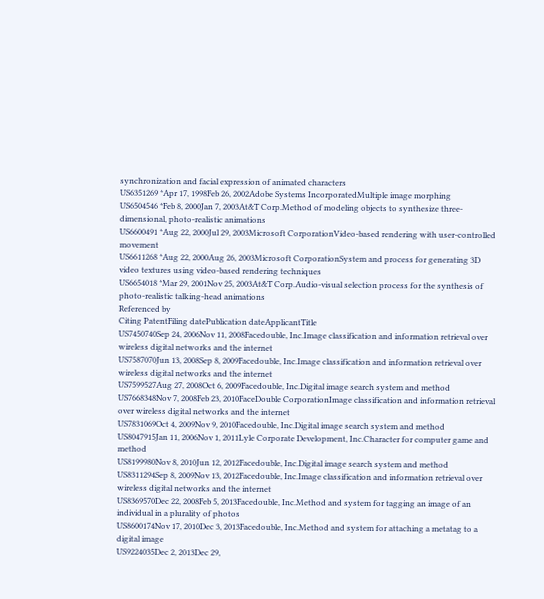synchronization and facial expression of animated characters
US6351269 *Apr 17, 1998Feb 26, 2002Adobe Systems IncorporatedMultiple image morphing
US6504546 *Feb 8, 2000Jan 7, 2003At&T Corp.Method of modeling objects to synthesize three-dimensional, photo-realistic animations
US6600491 *Aug 22, 2000Jul 29, 2003Microsoft CorporationVideo-based rendering with user-controlled movement
US6611268 *Aug 22, 2000Aug 26, 2003Microsoft CorporationSystem and process for generating 3D video textures using video-based rendering techniques
US6654018 *Mar 29, 2001Nov 25, 2003At&T Corp.Audio-visual selection process for the synthesis of photo-realistic talking-head animations
Referenced by
Citing PatentFiling datePublication dateApplicantTitle
US7450740Sep 24, 2006Nov 11, 2008Facedouble, Inc.Image classification and information retrieval over wireless digital networks and the internet
US7587070Jun 13, 2008Sep 8, 2009Facedouble, Inc.Image classification and information retrieval over wireless digital networks and the internet
US7599527Aug 27, 2008Oct 6, 2009Facedouble, Inc.Digital image search system and method
US7668348Nov 7, 2008Feb 23, 2010FaceDouble CorporationImage classification and information retrieval over wireless digital networks and the internet
US7831069Oct 4, 2009Nov 9, 2010Facedouble, Inc.Digital image search system and method
US8047915Jan 11, 2006Nov 1, 2011Lyle Corporate Development, Inc.Character for computer game and method
US8199980Nov 8, 2010Jun 12, 2012Facedouble, Inc.Digital image search system and method
US8311294Sep 8, 2009Nov 13, 2012Facedouble, Inc.Image classification and information retrieval over wireless digital networks and the internet
US8369570Dec 22, 2008Feb 5, 2013Facedouble, Inc.Method and system for tagging an image of an individual in a plurality of photos
US8600174Nov 17, 2010Dec 3, 2013Facedouble, Inc.Method and system for attaching a metatag to a digital image
US9224035Dec 2, 2013Dec 29,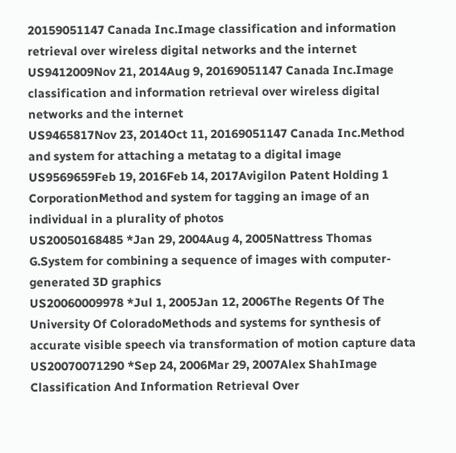20159051147 Canada Inc.Image classification and information retrieval over wireless digital networks and the internet
US9412009Nov 21, 2014Aug 9, 20169051147 Canada Inc.Image classification and information retrieval over wireless digital networks and the internet
US9465817Nov 23, 2014Oct 11, 20169051147 Canada Inc.Method and system for attaching a metatag to a digital image
US9569659Feb 19, 2016Feb 14, 2017Avigilon Patent Holding 1 CorporationMethod and system for tagging an image of an individual in a plurality of photos
US20050168485 *Jan 29, 2004Aug 4, 2005Nattress Thomas G.System for combining a sequence of images with computer-generated 3D graphics
US20060009978 *Jul 1, 2005Jan 12, 2006The Regents Of The University Of ColoradoMethods and systems for synthesis of accurate visible speech via transformation of motion capture data
US20070071290 *Sep 24, 2006Mar 29, 2007Alex ShahImage Classification And Information Retrieval Over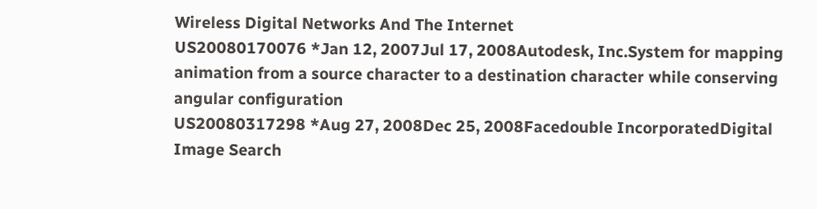Wireless Digital Networks And The Internet
US20080170076 *Jan 12, 2007Jul 17, 2008Autodesk, Inc.System for mapping animation from a source character to a destination character while conserving angular configuration
US20080317298 *Aug 27, 2008Dec 25, 2008Facedouble IncorporatedDigital Image Search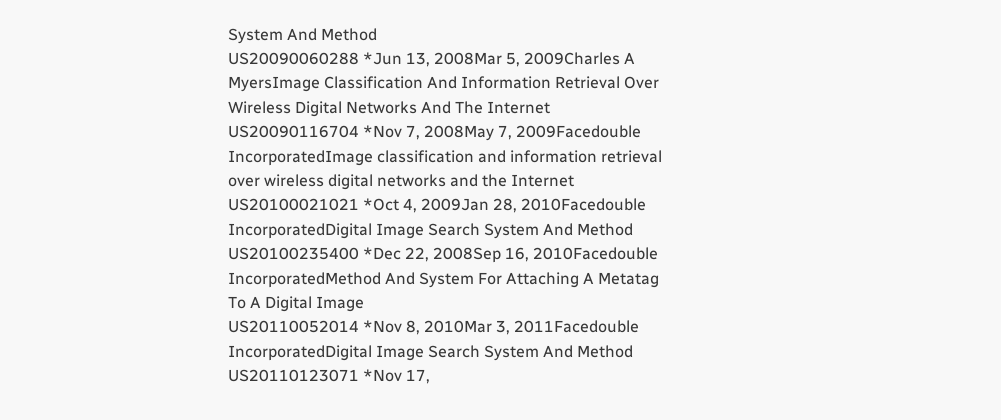System And Method
US20090060288 *Jun 13, 2008Mar 5, 2009Charles A MyersImage Classification And Information Retrieval Over Wireless Digital Networks And The Internet
US20090116704 *Nov 7, 2008May 7, 2009Facedouble IncorporatedImage classification and information retrieval over wireless digital networks and the Internet
US20100021021 *Oct 4, 2009Jan 28, 2010Facedouble IncorporatedDigital Image Search System And Method
US20100235400 *Dec 22, 2008Sep 16, 2010Facedouble IncorporatedMethod And System For Attaching A Metatag To A Digital Image
US20110052014 *Nov 8, 2010Mar 3, 2011Facedouble IncorporatedDigital Image Search System And Method
US20110123071 *Nov 17,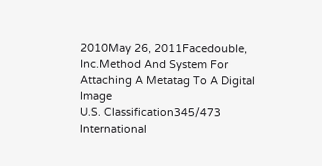2010May 26, 2011Facedouble, Inc.Method And System For Attaching A Metatag To A Digital Image
U.S. Classification345/473
International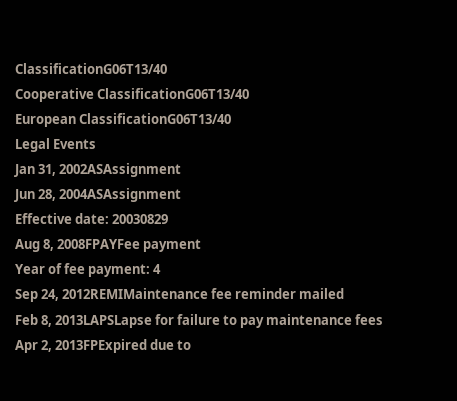ClassificationG06T13/40
Cooperative ClassificationG06T13/40
European ClassificationG06T13/40
Legal Events
Jan 31, 2002ASAssignment
Jun 28, 2004ASAssignment
Effective date: 20030829
Aug 8, 2008FPAYFee payment
Year of fee payment: 4
Sep 24, 2012REMIMaintenance fee reminder mailed
Feb 8, 2013LAPSLapse for failure to pay maintenance fees
Apr 2, 2013FPExpired due to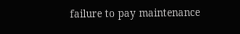failure to pay maintenance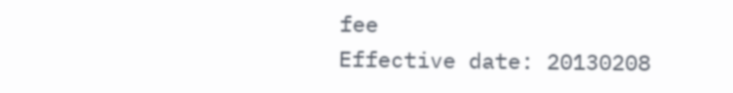fee
Effective date: 20130208